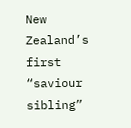New Zealand’s first “saviour sibling”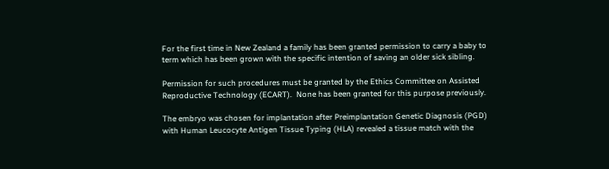For the first time in New Zealand a family has been granted permission to carry a baby to term which has been grown with the specific intention of saving an older sick sibling.

Permission for such procedures must be granted by the Ethics Committee on Assisted Reproductive Technology (ECART).  None has been granted for this purpose previously.

The embryo was chosen for implantation after Preimplantation Genetic Diagnosis (PGD) with Human Leucocyte Antigen Tissue Typing (HLA) revealed a tissue match with the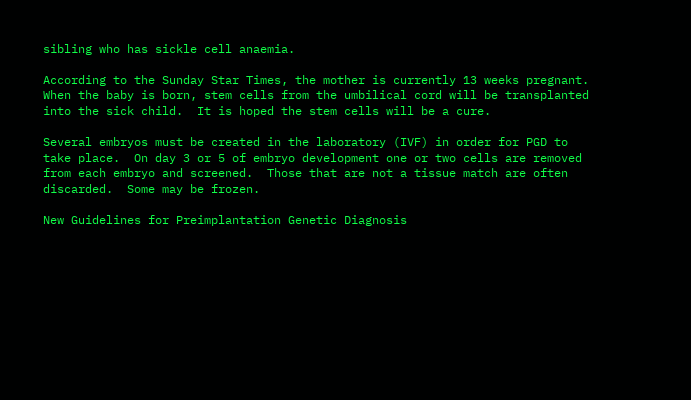sibling who has sickle cell anaemia.

According to the Sunday Star Times, the mother is currently 13 weeks pregnant.  When the baby is born, stem cells from the umbilical cord will be transplanted into the sick child.  It is hoped the stem cells will be a cure.

Several embryos must be created in the laboratory (IVF) in order for PGD to take place.  On day 3 or 5 of embryo development one or two cells are removed from each embryo and screened.  Those that are not a tissue match are often discarded.  Some may be frozen.

New Guidelines for Preimplantation Genetic Diagnosis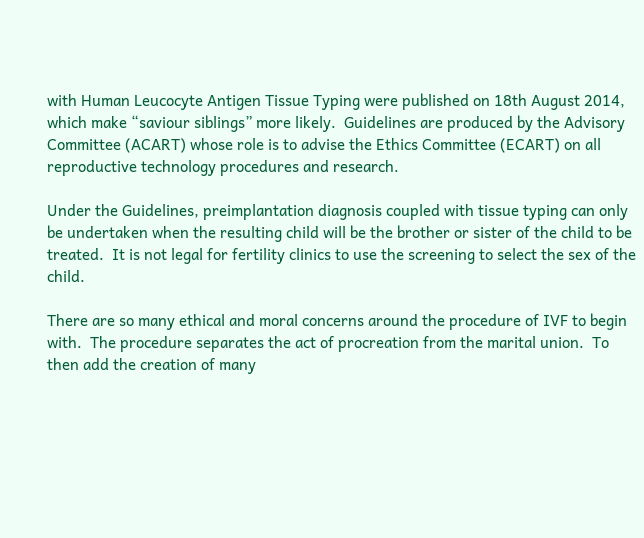with Human Leucocyte Antigen Tissue Typing were published on 18th August 2014, which make “saviour siblings” more likely.  Guidelines are produced by the Advisory Committee (ACART) whose role is to advise the Ethics Committee (ECART) on all reproductive technology procedures and research.

Under the Guidelines, preimplantation diagnosis coupled with tissue typing can only be undertaken when the resulting child will be the brother or sister of the child to be treated.  It is not legal for fertility clinics to use the screening to select the sex of the child.

There are so many ethical and moral concerns around the procedure of IVF to begin with.  The procedure separates the act of procreation from the marital union.  To then add the creation of many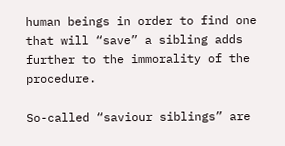human beings in order to find one that will “save” a sibling adds further to the immorality of the procedure.

So-called “saviour siblings” are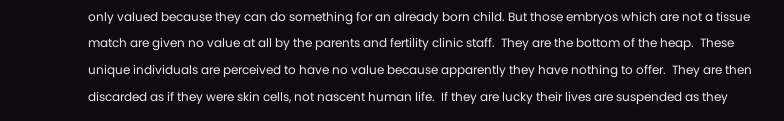only valued because they can do something for an already born child. But those embryos which are not a tissue match are given no value at all by the parents and fertility clinic staff.  They are the bottom of the heap.  These unique individuals are perceived to have no value because apparently they have nothing to offer.  They are then discarded as if they were skin cells, not nascent human life.  If they are lucky their lives are suspended as they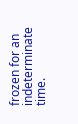frozen for an indeterminate time.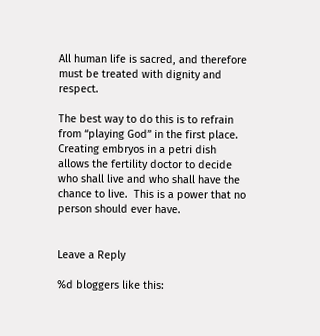All human life is sacred, and therefore must be treated with dignity and respect.

The best way to do this is to refrain from “playing God” in the first place.  Creating embryos in a petri dish allows the fertility doctor to decide who shall live and who shall have the chance to live.  This is a power that no person should ever have.


Leave a Reply

%d bloggers like this: